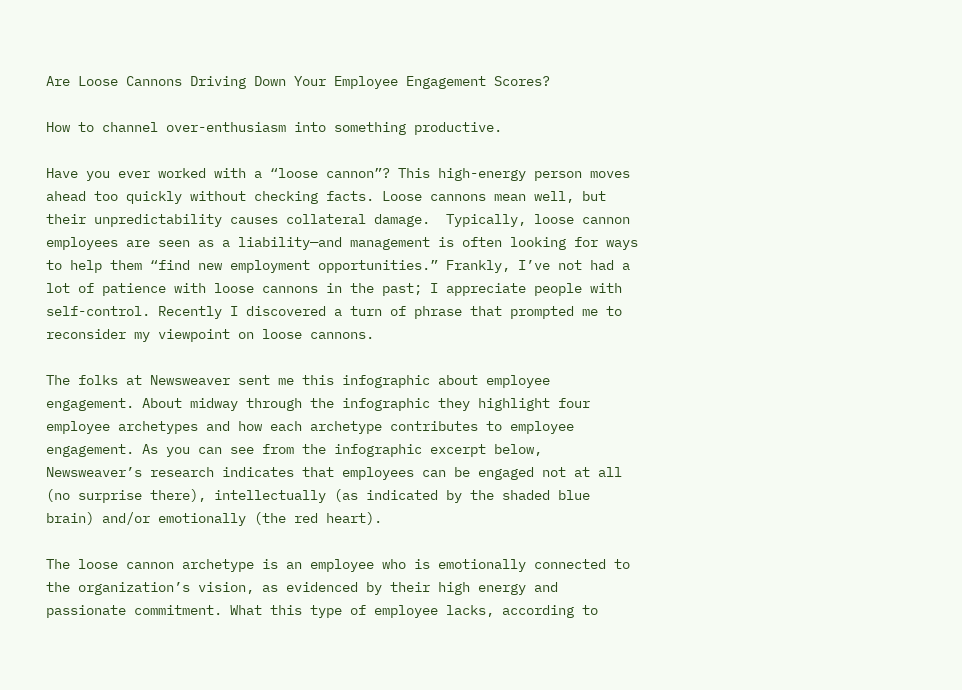Are Loose Cannons Driving Down Your Employee Engagement Scores?

How to channel over-enthusiasm into something productive.

Have you ever worked with a “loose cannon”? This high-energy person moves ahead too quickly without checking facts. Loose cannons mean well, but their unpredictability causes collateral damage.  Typically, loose cannon employees are seen as a liability—and management is often looking for ways to help them “find new employment opportunities.” Frankly, I’ve not had a lot of patience with loose cannons in the past; I appreciate people with self-control. Recently I discovered a turn of phrase that prompted me to reconsider my viewpoint on loose cannons.

The folks at Newsweaver sent me this infographic about employee engagement. About midway through the infographic they highlight four employee archetypes and how each archetype contributes to employee engagement. As you can see from the infographic excerpt below, Newsweaver’s research indicates that employees can be engaged not at all (no surprise there), intellectually (as indicated by the shaded blue brain) and/or emotionally (the red heart).

The loose cannon archetype is an employee who is emotionally connected to the organization’s vision, as evidenced by their high energy and passionate commitment. What this type of employee lacks, according to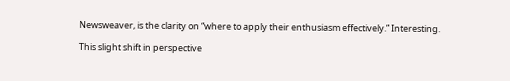Newsweaver, is the clarity on “where to apply their enthusiasm effectively.” Interesting.

This slight shift in perspective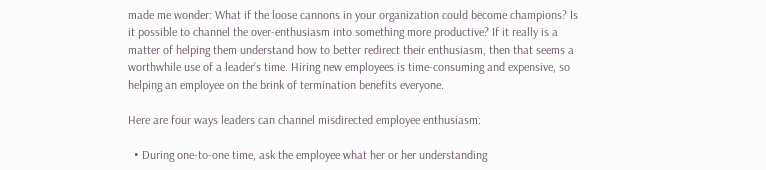made me wonder: What if the loose cannons in your organization could become champions? Is it possible to channel the over-enthusiasm into something more productive? If it really is a matter of helping them understand how to better redirect their enthusiasm, then that seems a worthwhile use of a leader’s time. Hiring new employees is time-consuming and expensive, so helping an employee on the brink of termination benefits everyone.

Here are four ways leaders can channel misdirected employee enthusiasm:

  • During one-to-one time, ask the employee what her or her understanding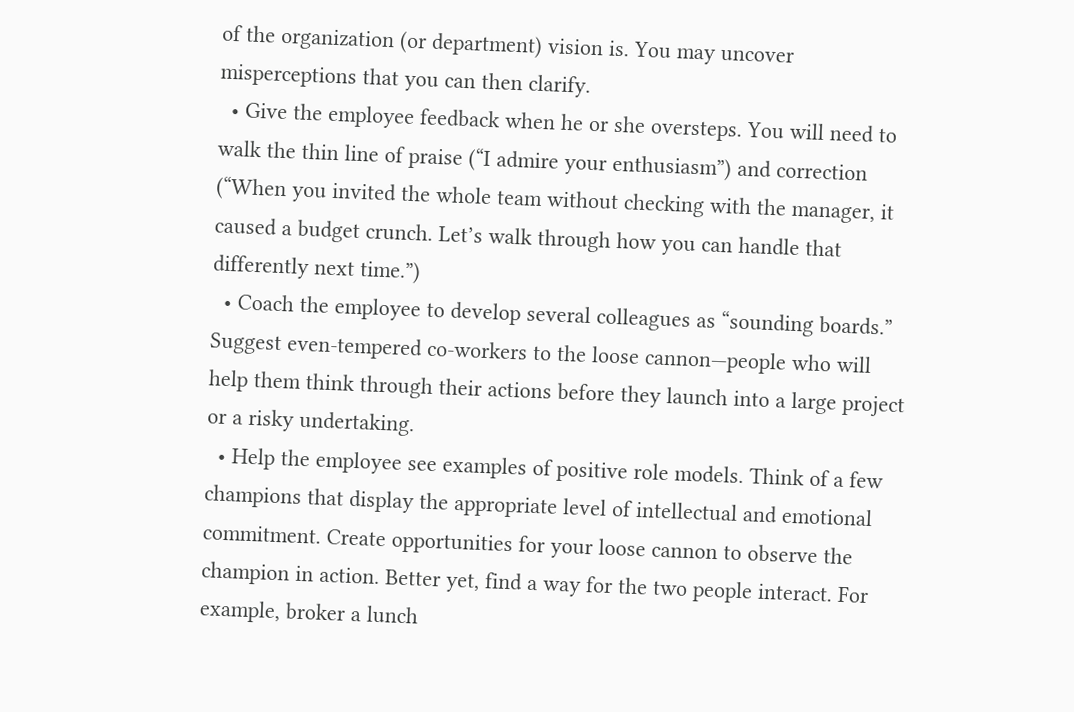of the organization (or department) vision is. You may uncover misperceptions that you can then clarify.
  • Give the employee feedback when he or she oversteps. You will need to walk the thin line of praise (“I admire your enthusiasm”) and correction (“When you invited the whole team without checking with the manager, it caused a budget crunch. Let’s walk through how you can handle that differently next time.”)
  • Coach the employee to develop several colleagues as “sounding boards.” Suggest even-tempered co-workers to the loose cannon—people who will help them think through their actions before they launch into a large project or a risky undertaking.
  • Help the employee see examples of positive role models. Think of a few champions that display the appropriate level of intellectual and emotional commitment. Create opportunities for your loose cannon to observe the champion in action. Better yet, find a way for the two people interact. For example, broker a lunch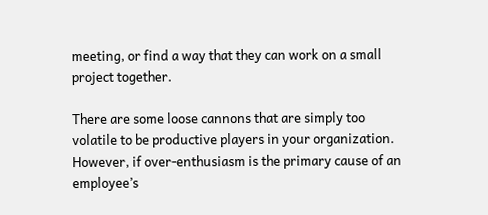meeting, or find a way that they can work on a small project together.

There are some loose cannons that are simply too volatile to be productive players in your organization. However, if over-enthusiasm is the primary cause of an employee’s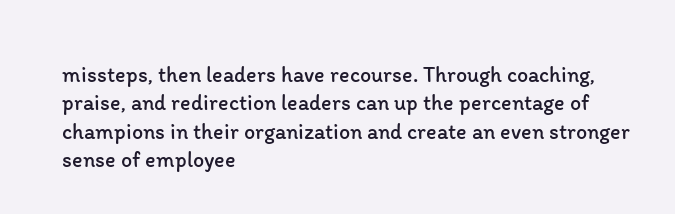missteps, then leaders have recourse. Through coaching, praise, and redirection leaders can up the percentage of champions in their organization and create an even stronger sense of employee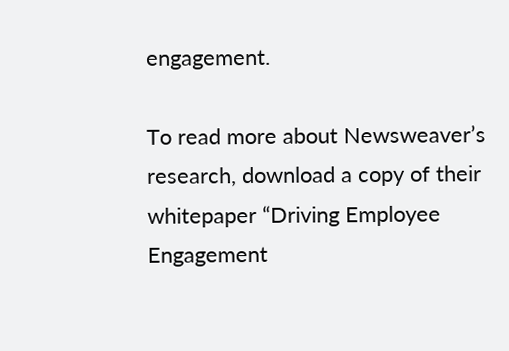engagement.

To read more about Newsweaver’s research, download a copy of their whitepaper “Driving Employee Engagement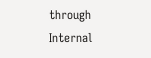through Internal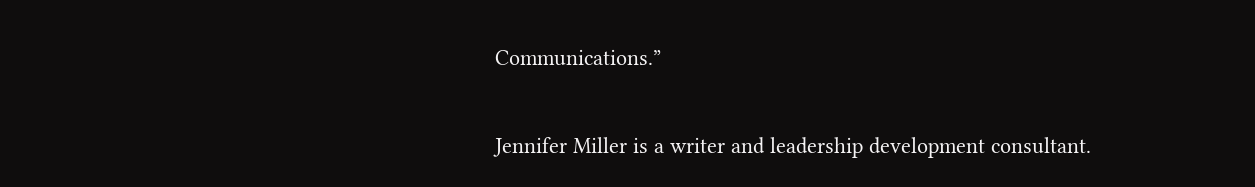Communications.”

Jennifer Miller is a writer and leadership development consultant.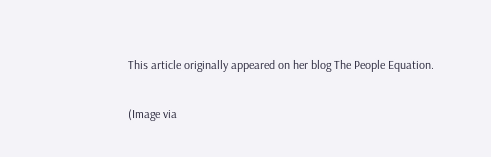This article originally appeared on her blog The People Equation.

(Image via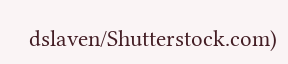dslaven/Shutterstock.com)